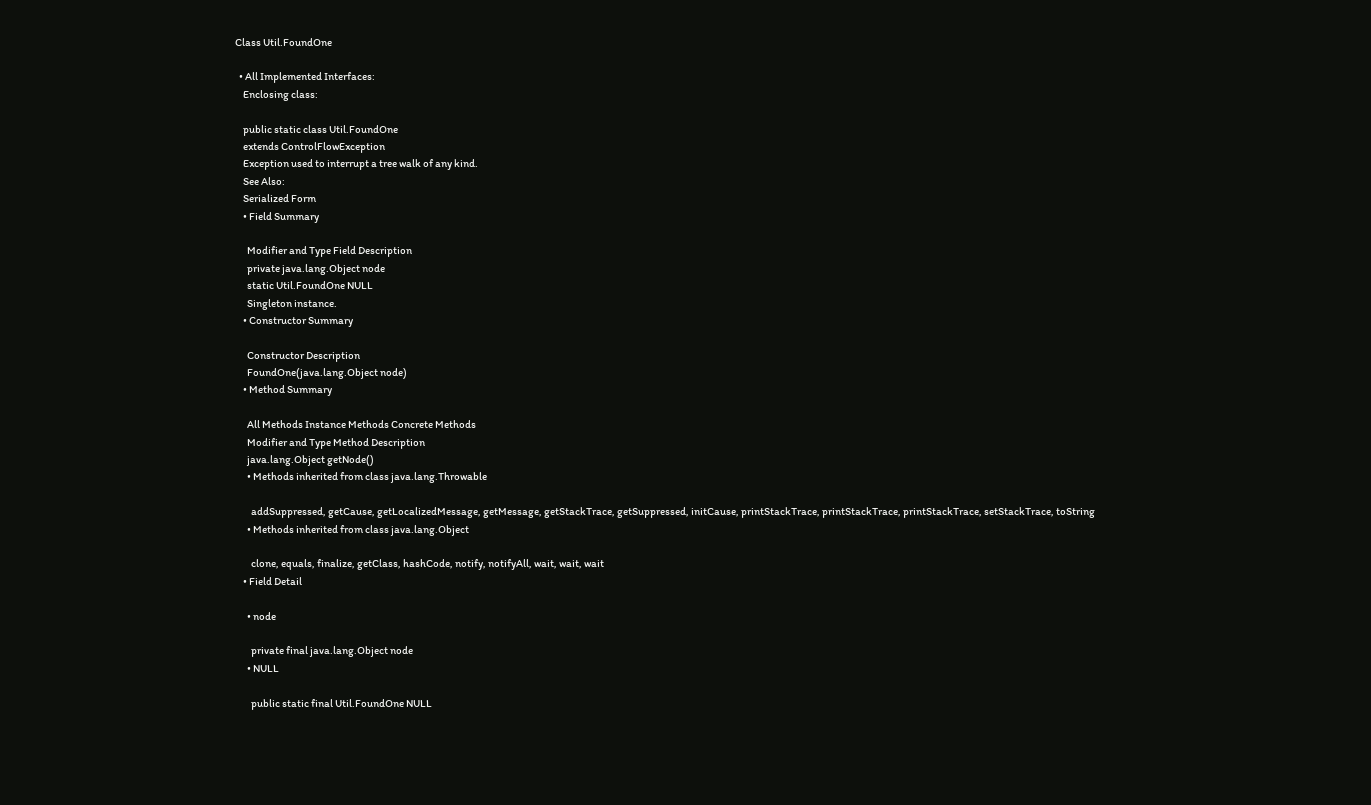Class Util.FoundOne

  • All Implemented Interfaces:
    Enclosing class:

    public static class Util.FoundOne
    extends ControlFlowException
    Exception used to interrupt a tree walk of any kind.
    See Also:
    Serialized Form
    • Field Summary

      Modifier and Type Field Description
      private java.lang.Object node
      static Util.FoundOne NULL
      Singleton instance.
    • Constructor Summary

      Constructor Description
      FoundOne(java.lang.Object node)
    • Method Summary

      All Methods Instance Methods Concrete Methods
      Modifier and Type Method Description
      java.lang.Object getNode()
      • Methods inherited from class java.lang.Throwable

        addSuppressed, getCause, getLocalizedMessage, getMessage, getStackTrace, getSuppressed, initCause, printStackTrace, printStackTrace, printStackTrace, setStackTrace, toString
      • Methods inherited from class java.lang.Object

        clone, equals, finalize, getClass, hashCode, notify, notifyAll, wait, wait, wait
    • Field Detail

      • node

        private final java.lang.Object node
      • NULL

        public static final Util.FoundOne NULL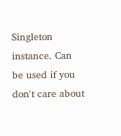Singleton instance. Can be used if you don't care about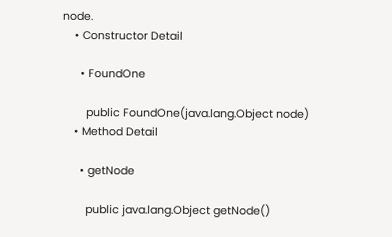node.
    • Constructor Detail

      • FoundOne

        public FoundOne(java.lang.Object node)
    • Method Detail

      • getNode

        public java.lang.Object getNode()